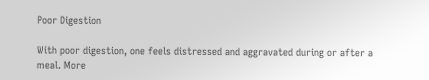Poor Digestion

With poor digestion, one feels distressed and aggravated during or after a meal. More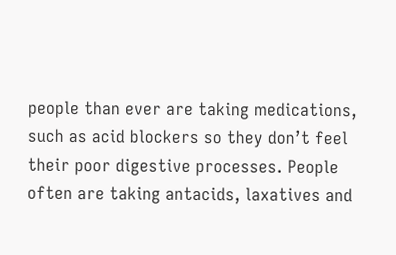people than ever are taking medications, such as acid blockers so they don’t feel their poor digestive processes. People often are taking antacids, laxatives and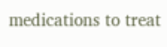medications to treat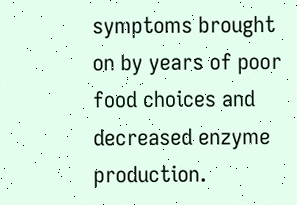symptoms brought on by years of poor food choices and decreased enzyme production.